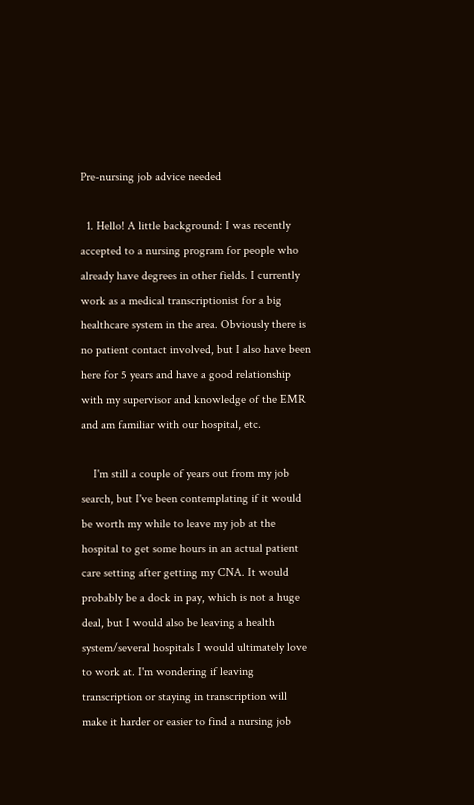Pre-nursing job advice needed

  1. Hello! A little background: I was recently accepted to a nursing program for people who already have degrees in other fields. I currently work as a medical transcriptionist for a big healthcare system in the area. Obviously there is no patient contact involved, but I also have been here for 5 years and have a good relationship with my supervisor and knowledge of the EMR and am familiar with our hospital, etc.

    I'm still a couple of years out from my job search, but I've been contemplating if it would be worth my while to leave my job at the hospital to get some hours in an actual patient care setting after getting my CNA. It would probably be a dock in pay, which is not a huge deal, but I would also be leaving a health system/several hospitals I would ultimately love to work at. I'm wondering if leaving transcription or staying in transcription will make it harder or easier to find a nursing job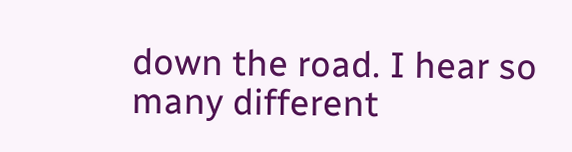down the road. I hear so many different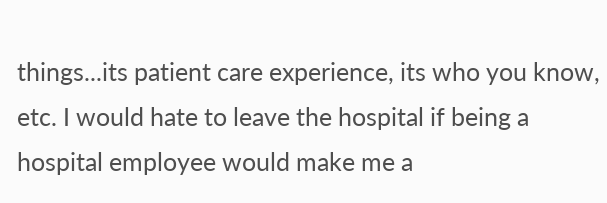things...its patient care experience, its who you know, etc. I would hate to leave the hospital if being a hospital employee would make me a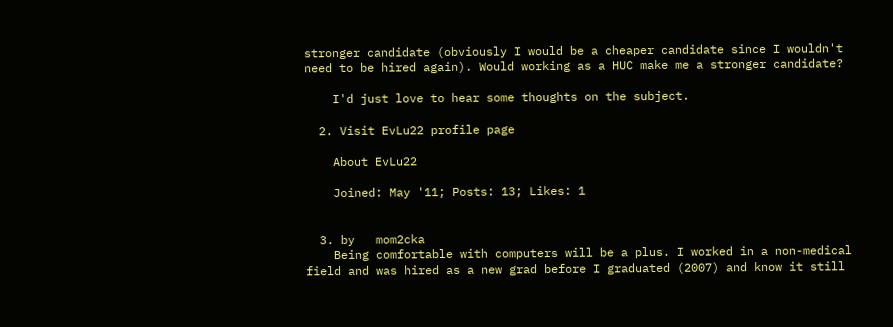stronger candidate (obviously I would be a cheaper candidate since I wouldn't need to be hired again). Would working as a HUC make me a stronger candidate?

    I'd just love to hear some thoughts on the subject.

  2. Visit EvLu22 profile page

    About EvLu22

    Joined: May '11; Posts: 13; Likes: 1


  3. by   mom2cka
    Being comfortable with computers will be a plus. I worked in a non-medical field and was hired as a new grad before I graduated (2007) and know it still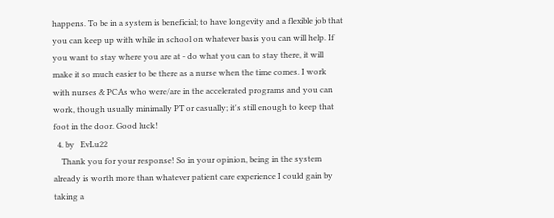happens. To be in a system is beneficial; to have longevity and a flexible job that you can keep up with while in school on whatever basis you can will help. If you want to stay where you are at - do what you can to stay there, it will make it so much easier to be there as a nurse when the time comes. I work with nurses & PCAs who were/are in the accelerated programs and you can work, though usually minimally PT or casually; it's still enough to keep that foot in the door. Good luck!
  4. by   EvLu22
    Thank you for your response! So in your opinion, being in the system already is worth more than whatever patient care experience I could gain by taking a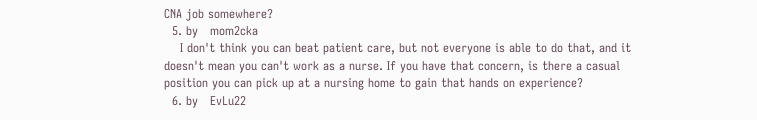CNA job somewhere?
  5. by   mom2cka
    I don't think you can beat patient care, but not everyone is able to do that, and it doesn't mean you can't work as a nurse. If you have that concern, is there a casual position you can pick up at a nursing home to gain that hands on experience?
  6. by   EvLu22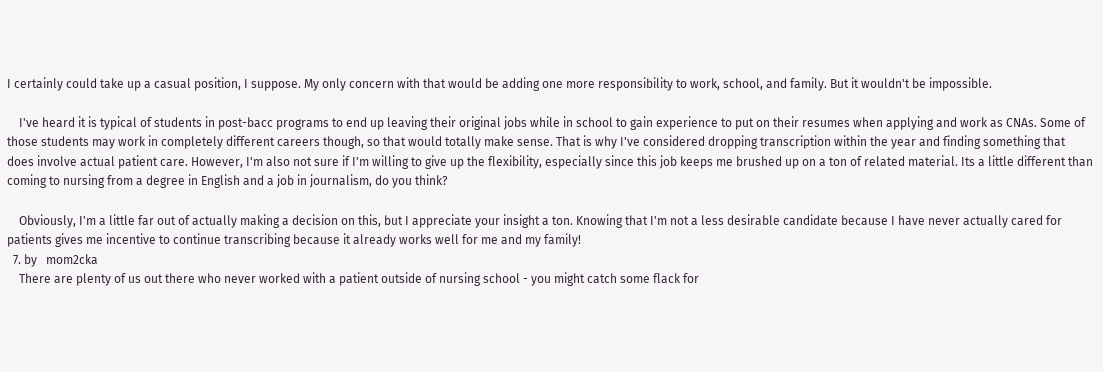I certainly could take up a casual position, I suppose. My only concern with that would be adding one more responsibility to work, school, and family. But it wouldn't be impossible.

    I've heard it is typical of students in post-bacc programs to end up leaving their original jobs while in school to gain experience to put on their resumes when applying and work as CNAs. Some of those students may work in completely different careers though, so that would totally make sense. That is why I've considered dropping transcription within the year and finding something that does involve actual patient care. However, I'm also not sure if I'm willing to give up the flexibility, especially since this job keeps me brushed up on a ton of related material. Its a little different than coming to nursing from a degree in English and a job in journalism, do you think?

    Obviously, I'm a little far out of actually making a decision on this, but I appreciate your insight a ton. Knowing that I'm not a less desirable candidate because I have never actually cared for patients gives me incentive to continue transcribing because it already works well for me and my family!
  7. by   mom2cka
    There are plenty of us out there who never worked with a patient outside of nursing school - you might catch some flack for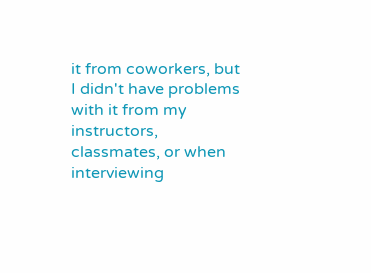it from coworkers, but I didn't have problems with it from my instructors, classmates, or when interviewing